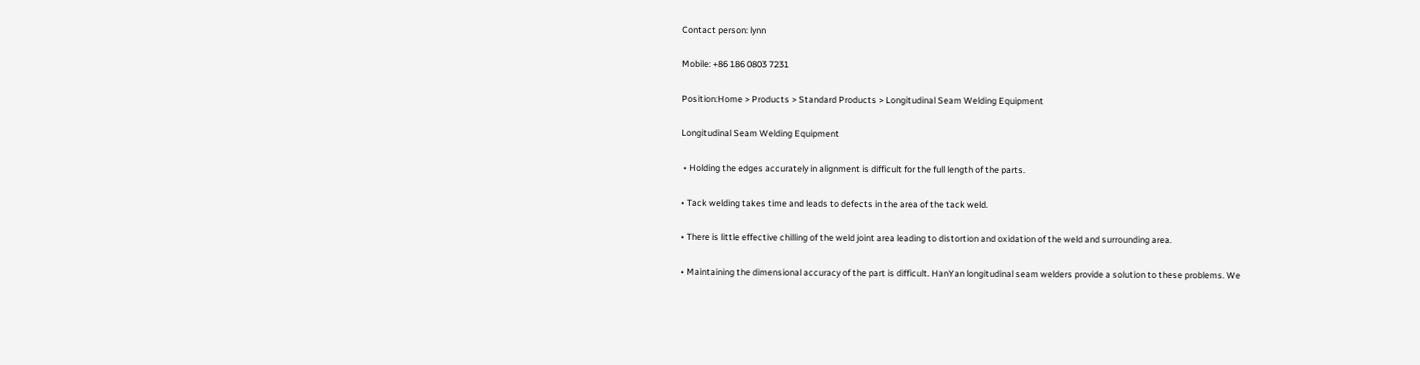Contact person: lynn

Mobile: +86 186 0803 7231

Position:Home > Products > Standard Products > Longitudinal Seam Welding Equipment

Longitudinal Seam Welding Equipment

 • Holding the edges accurately in alignment is difficult for the full length of the parts.

• Tack welding takes time and leads to defects in the area of the tack weld.

• There is little effective chilling of the weld joint area leading to distortion and oxidation of the weld and surrounding area.

• Maintaining the dimensional accuracy of the part is difficult. HanYan longitudinal seam welders provide a solution to these problems. We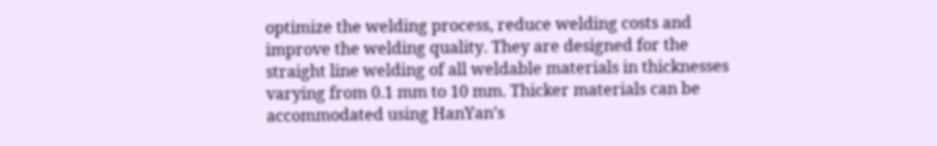optimize the welding process, reduce welding costs and improve the welding quality. They are designed for the straight line welding of all weldable materials in thicknesses varying from 0.1 mm to 10 mm. Thicker materials can be accommodated using HanYan’s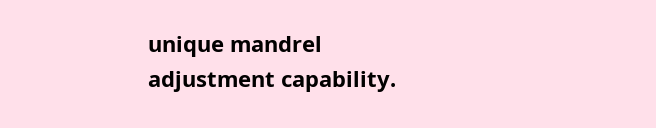unique mandrel adjustment capability.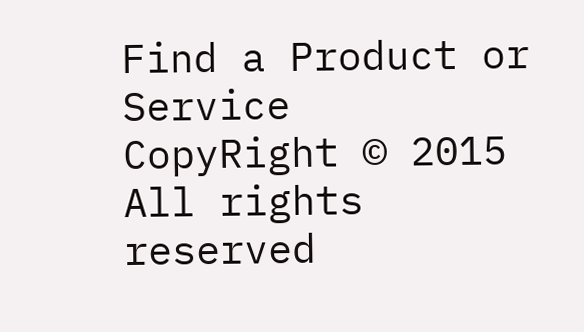Find a Product or Service
CopyRight © 2015 All rights reserved